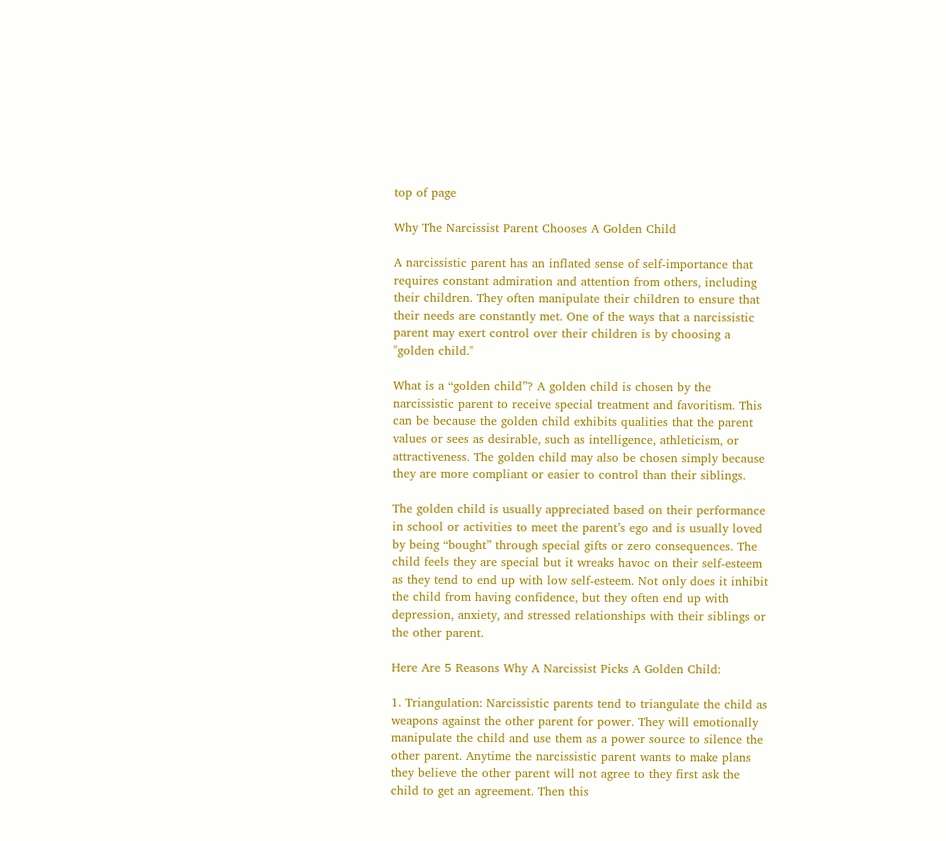top of page

Why The Narcissist Parent Chooses A Golden Child

A narcissistic parent has an inflated sense of self-importance that requires constant admiration and attention from others, including their children. They often manipulate their children to ensure that their needs are constantly met. One of the ways that a narcissistic parent may exert control over their children is by choosing a "golden child."

What is a “golden child”? A golden child is chosen by the narcissistic parent to receive special treatment and favoritism. This can be because the golden child exhibits qualities that the parent values or sees as desirable, such as intelligence, athleticism, or attractiveness. The golden child may also be chosen simply because they are more compliant or easier to control than their siblings.

The golden child is usually appreciated based on their performance in school or activities to meet the parent’s ego and is usually loved by being “bought” through special gifts or zero consequences. The child feels they are special but it wreaks havoc on their self-esteem as they tend to end up with low self-esteem. Not only does it inhibit the child from having confidence, but they often end up with depression, anxiety, and stressed relationships with their siblings or the other parent.

Here Are 5 Reasons Why A Narcissist Picks A Golden Child:

1. Triangulation: Narcissistic parents tend to triangulate the child as weapons against the other parent for power. They will emotionally manipulate the child and use them as a power source to silence the other parent. Anytime the narcissistic parent wants to make plans they believe the other parent will not agree to they first ask the child to get an agreement. Then this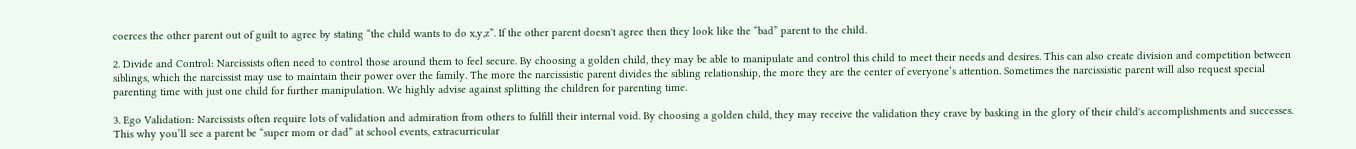coerces the other parent out of guilt to agree by stating “the child wants to do x,y,z”. If the other parent doesn't agree then they look like the “bad” parent to the child.

2. Divide and Control: Narcissists often need to control those around them to feel secure. By choosing a golden child, they may be able to manipulate and control this child to meet their needs and desires. This can also create division and competition between siblings, which the narcissist may use to maintain their power over the family. The more the narcissistic parent divides the sibling relationship, the more they are the center of everyone’s attention. Sometimes the narcissistic parent will also request special parenting time with just one child for further manipulation. We highly advise against splitting the children for parenting time.

3. Ego Validation: Narcissists often require lots of validation and admiration from others to fulfill their internal void. By choosing a golden child, they may receive the validation they crave by basking in the glory of their child's accomplishments and successes. This why you’ll see a parent be “super mom or dad” at school events, extracurricular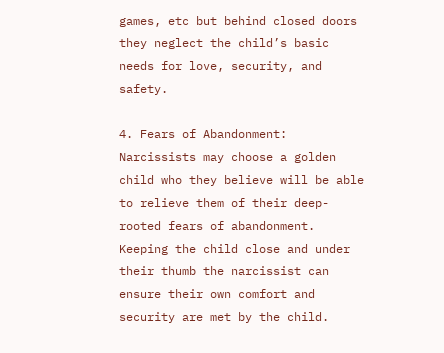games, etc but behind closed doors they neglect the child’s basic needs for love, security, and safety.

4. Fears of Abandonment: Narcissists may choose a golden child who they believe will be able to relieve them of their deep-rooted fears of abandonment. Keeping the child close and under their thumb the narcissist can ensure their own comfort and security are met by the child.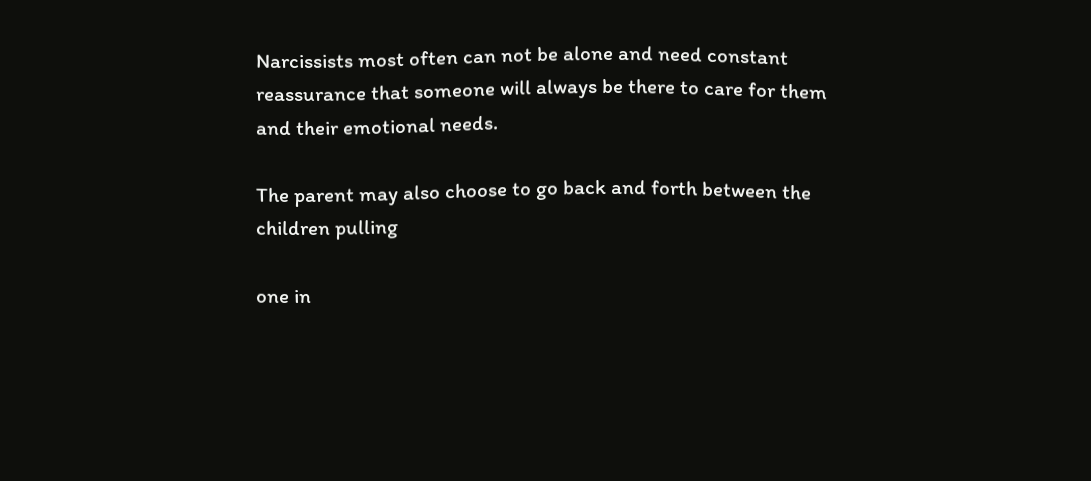Narcissists most often can not be alone and need constant reassurance that someone will always be there to care for them and their emotional needs.

The parent may also choose to go back and forth between the children pulling

one in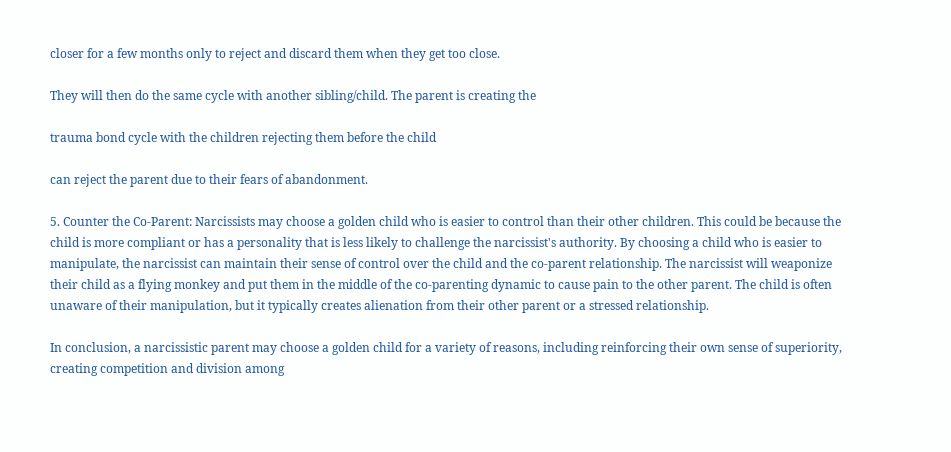closer for a few months only to reject and discard them when they get too close.

They will then do the same cycle with another sibling/child. The parent is creating the

trauma bond cycle with the children rejecting them before the child

can reject the parent due to their fears of abandonment.

5. Counter the Co-Parent: Narcissists may choose a golden child who is easier to control than their other children. This could be because the child is more compliant or has a personality that is less likely to challenge the narcissist's authority. By choosing a child who is easier to manipulate, the narcissist can maintain their sense of control over the child and the co-parent relationship. The narcissist will weaponize their child as a flying monkey and put them in the middle of the co-parenting dynamic to cause pain to the other parent. The child is often unaware of their manipulation, but it typically creates alienation from their other parent or a stressed relationship.

In conclusion, a narcissistic parent may choose a golden child for a variety of reasons, including reinforcing their own sense of superiority, creating competition and division among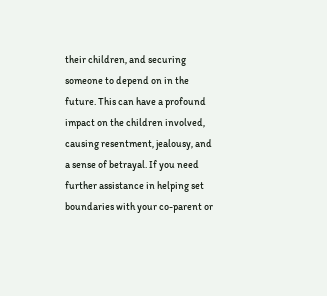their children, and securing someone to depend on in the future. This can have a profound impact on the children involved, causing resentment, jealousy, and a sense of betrayal. If you need further assistance in helping set boundaries with your co-parent or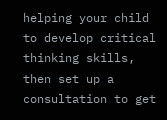helping your child to develop critical thinking skills, then set up a consultation to get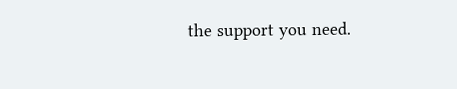the support you need.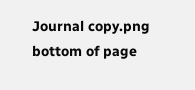Journal copy.png
bottom of page